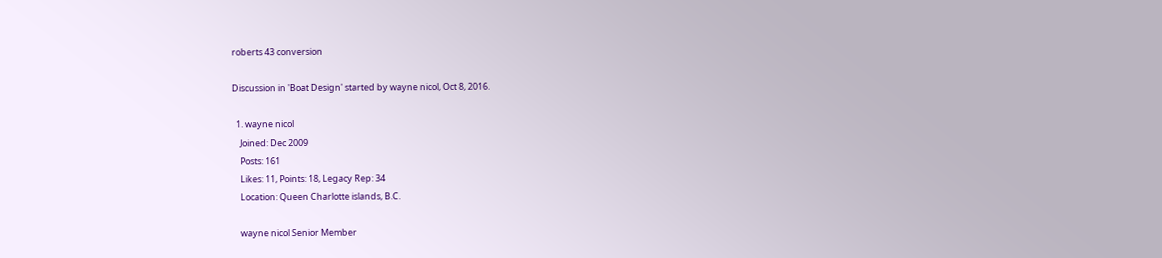roberts 43 conversion

Discussion in 'Boat Design' started by wayne nicol, Oct 8, 2016.

  1. wayne nicol
    Joined: Dec 2009
    Posts: 161
    Likes: 11, Points: 18, Legacy Rep: 34
    Location: Queen Charlotte islands, B.C.

    wayne nicol Senior Member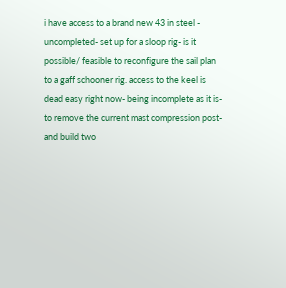i have access to a brand new 43 in steel - uncompleted- set up for a sloop rig- is it possible/ feasible to reconfigure the sail plan to a gaff schooner rig. access to the keel is dead easy right now- being incomplete as it is- to remove the current mast compression post- and build two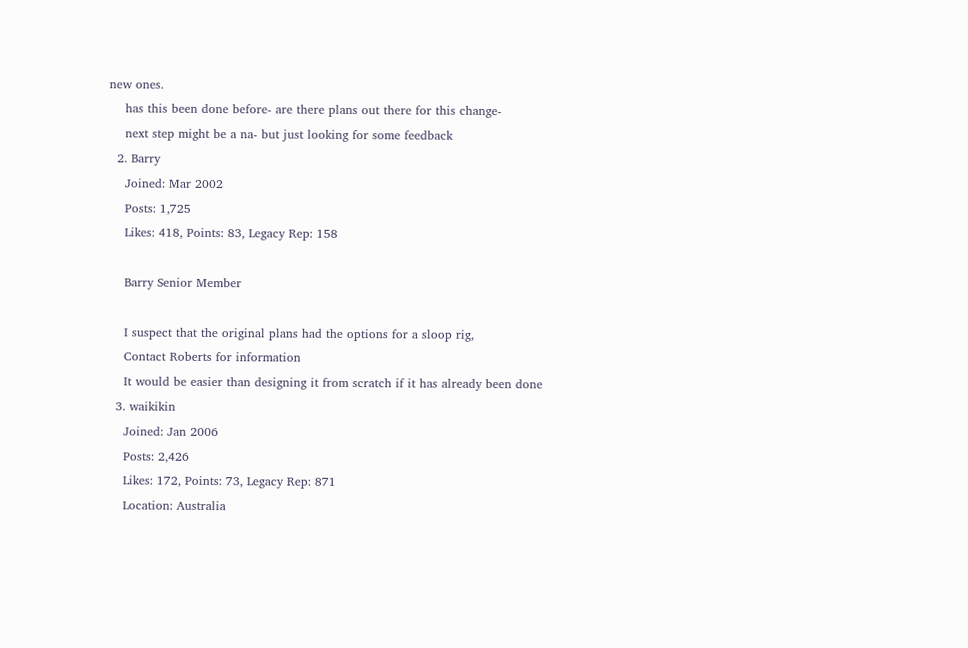new ones.
    has this been done before- are there plans out there for this change-
    next step might be a na- but just looking for some feedback
  2. Barry
    Joined: Mar 2002
    Posts: 1,725
    Likes: 418, Points: 83, Legacy Rep: 158

    Barry Senior Member

    I suspect that the original plans had the options for a sloop rig,
    Contact Roberts for information
    It would be easier than designing it from scratch if it has already been done
  3. waikikin
    Joined: Jan 2006
    Posts: 2,426
    Likes: 172, Points: 73, Legacy Rep: 871
    Location: Australia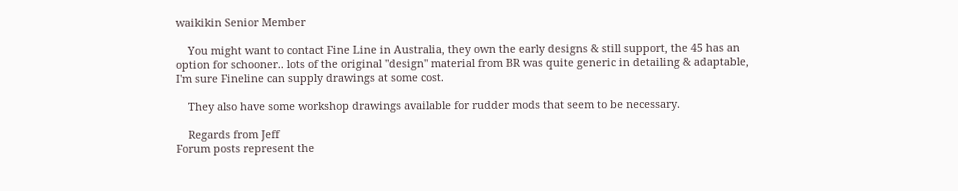waikikin Senior Member

    You might want to contact Fine Line in Australia, they own the early designs & still support, the 45 has an option for schooner.. lots of the original "design" material from BR was quite generic in detailing & adaptable, I'm sure Fineline can supply drawings at some cost.

    They also have some workshop drawings available for rudder mods that seem to be necessary.

    Regards from Jeff
Forum posts represent the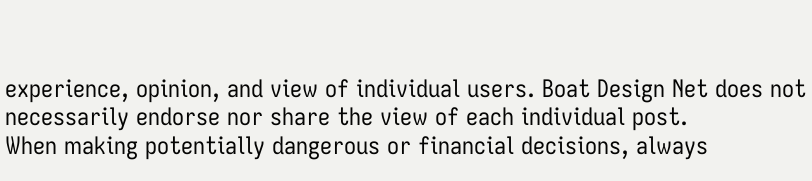experience, opinion, and view of individual users. Boat Design Net does not necessarily endorse nor share the view of each individual post.
When making potentially dangerous or financial decisions, always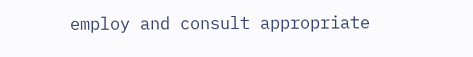employ and consult appropriate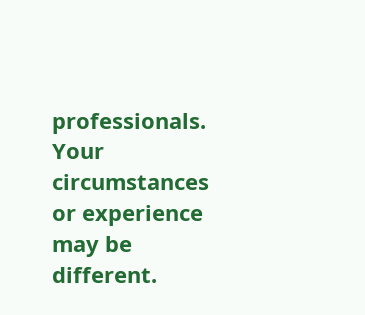professionals. Your circumstances or experience may be different.